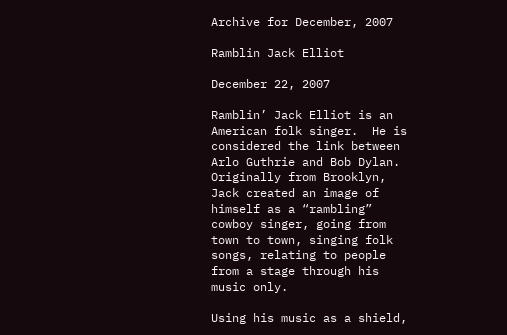Archive for December, 2007

Ramblin Jack Elliot

December 22, 2007

Ramblin’ Jack Elliot is an American folk singer.  He is considered the link between Arlo Guthrie and Bob Dylan.  Originally from Brooklyn, Jack created an image of himself as a “rambling” cowboy singer, going from town to town, singing folk songs, relating to people from a stage through his music only.

Using his music as a shield,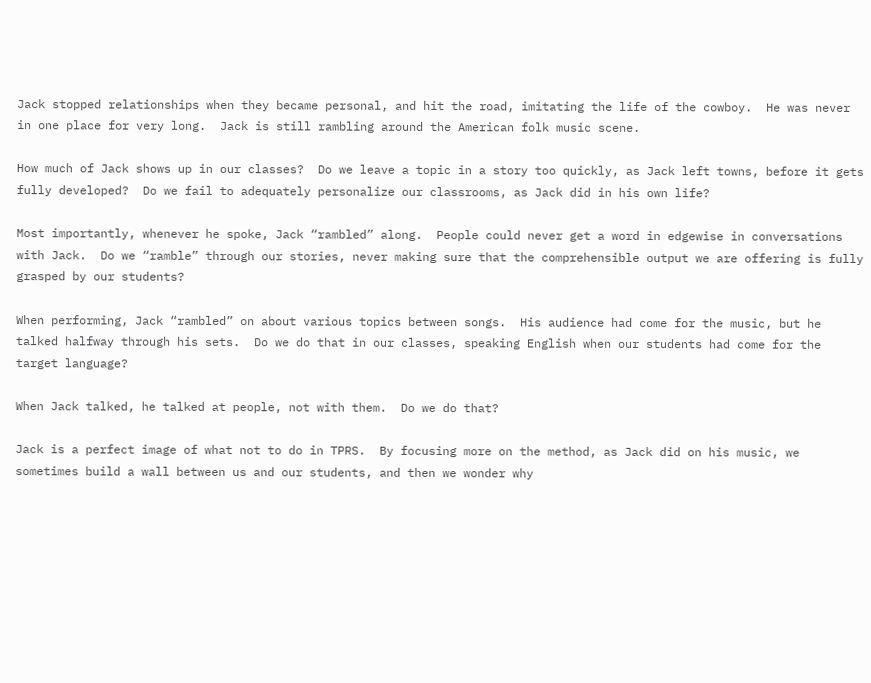Jack stopped relationships when they became personal, and hit the road, imitating the life of the cowboy.  He was never in one place for very long.  Jack is still rambling around the American folk music scene.

How much of Jack shows up in our classes?  Do we leave a topic in a story too quickly, as Jack left towns, before it gets fully developed?  Do we fail to adequately personalize our classrooms, as Jack did in his own life?

Most importantly, whenever he spoke, Jack “rambled” along.  People could never get a word in edgewise in conversations with Jack.  Do we “ramble” through our stories, never making sure that the comprehensible output we are offering is fully grasped by our students?

When performing, Jack “rambled” on about various topics between songs.  His audience had come for the music, but he talked halfway through his sets.  Do we do that in our classes, speaking English when our students had come for the target language?

When Jack talked, he talked at people, not with them.  Do we do that?

Jack is a perfect image of what not to do in TPRS.  By focusing more on the method, as Jack did on his music, we sometimes build a wall between us and our students, and then we wonder why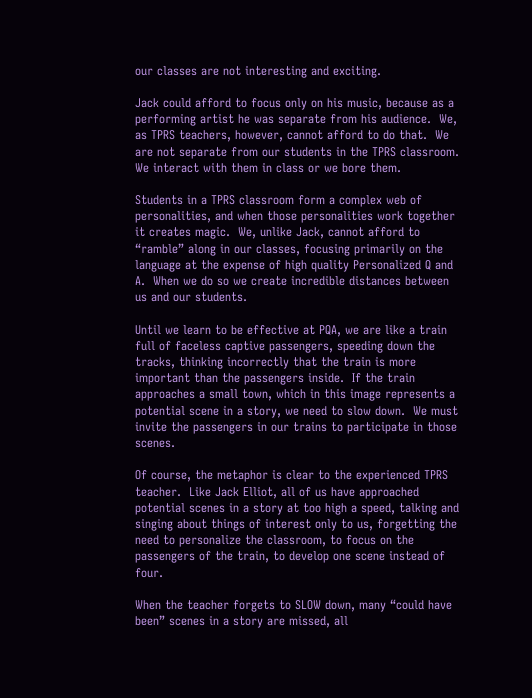our classes are not interesting and exciting.

Jack could afford to focus only on his music, because as a performing artist he was separate from his audience.  We, as TPRS teachers, however, cannot afford to do that.  We are not separate from our students in the TPRS classroom.  We interact with them in class or we bore them.

Students in a TPRS classroom form a complex web of personalities, and when those personalities work together it creates magic.  We, unlike Jack, cannot afford to “ramble” along in our classes, focusing primarily on the language at the expense of high quality Personalized Q and A.  When we do so we create incredible distances between us and our students.

Until we learn to be effective at PQA, we are like a train full of faceless captive passengers, speeding down the tracks, thinking incorrectly that the train is more important than the passengers inside.  If the train approaches a small town, which in this image represents a potential scene in a story, we need to slow down.  We must invite the passengers in our trains to participate in those scenes.

Of course, the metaphor is clear to the experienced TPRS teacher.  Like Jack Elliot, all of us have approached potential scenes in a story at too high a speed, talking and singing about things of interest only to us, forgetting the need to personalize the classroom, to focus on the passengers of the train, to develop one scene instead of four.

When the teacher forgets to SLOW down, many “could have been” scenes in a story are missed, all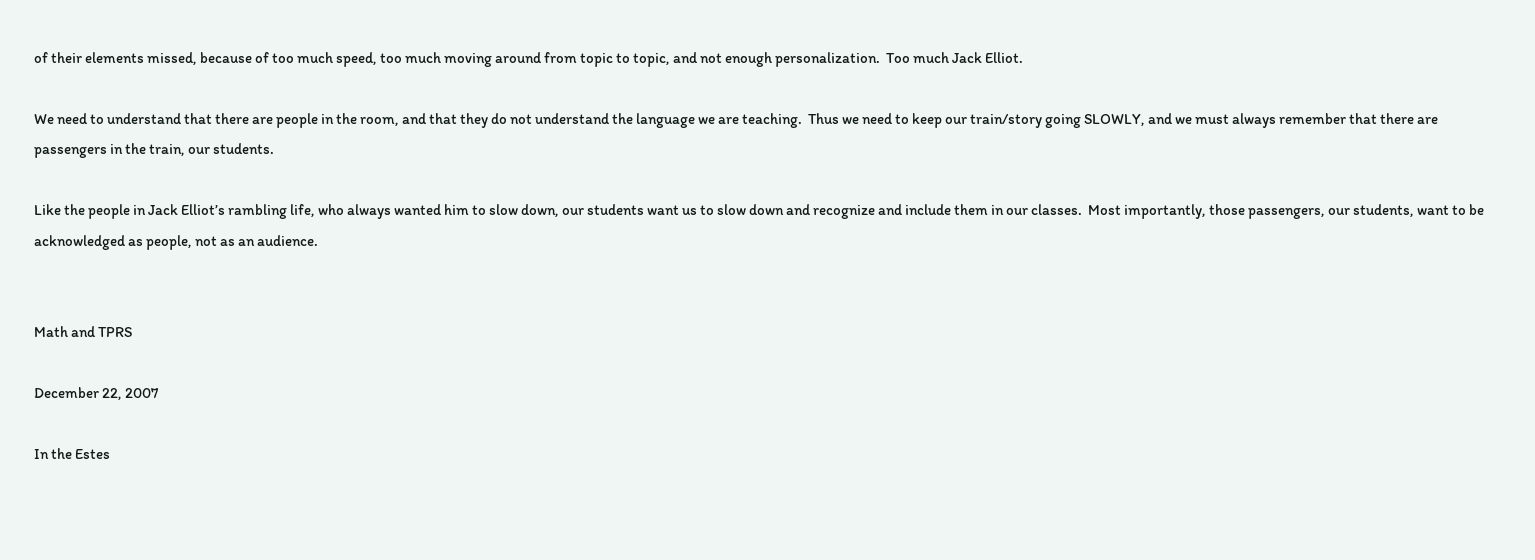of their elements missed, because of too much speed, too much moving around from topic to topic, and not enough personalization.  Too much Jack Elliot.

We need to understand that there are people in the room, and that they do not understand the language we are teaching.  Thus we need to keep our train/story going SLOWLY, and we must always remember that there are passengers in the train, our students.

Like the people in Jack Elliot’s rambling life, who always wanted him to slow down, our students want us to slow down and recognize and include them in our classes.  Most importantly, those passengers, our students, want to be acknowledged as people, not as an audience.


Math and TPRS

December 22, 2007

In the Estes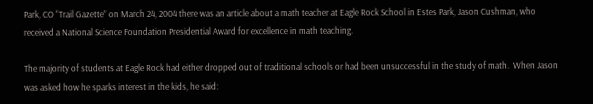Park, CO “Trail Gazette” on March 24, 2004 there was an article about a math teacher at Eagle Rock School in Estes Park, Jason Cushman, who received a National Science Foundation Presidential Award for excellence in math teaching.

The majority of students at Eagle Rock had either dropped out of traditional schools or had been unsuccessful in the study of math.  When Jason was asked how he sparks interest in the kids, he said: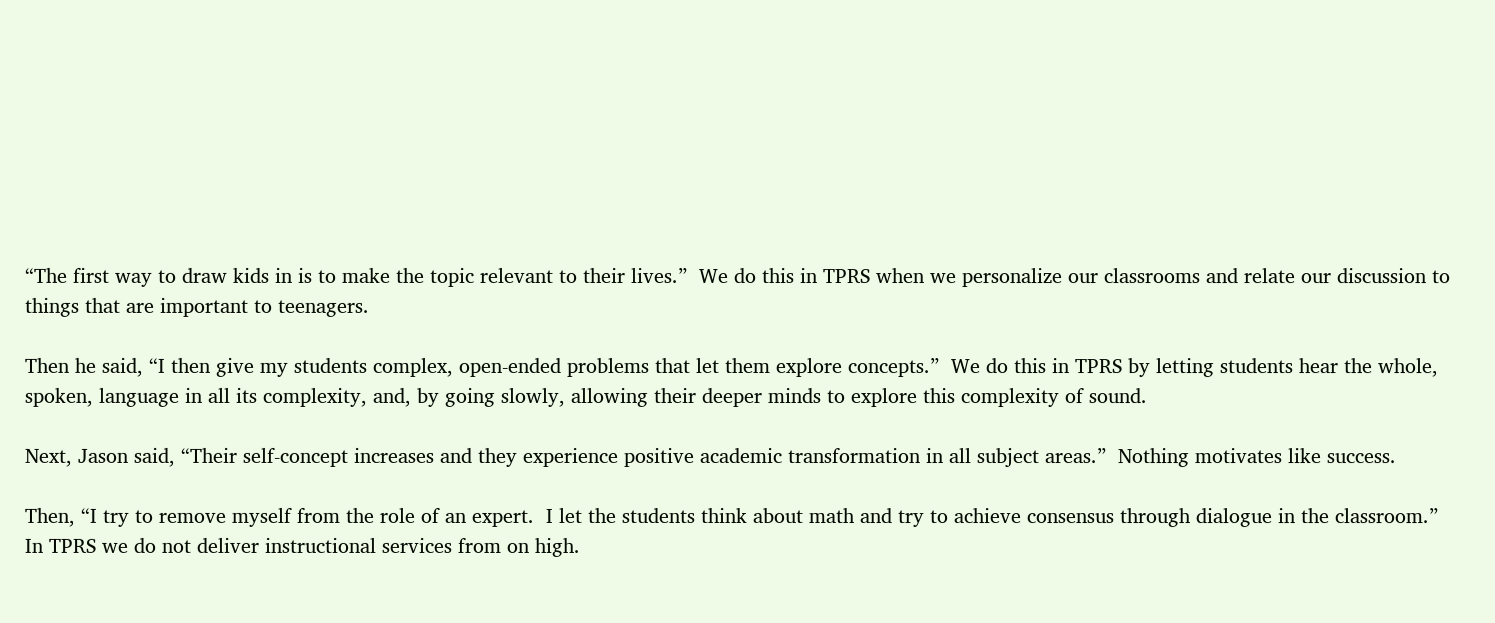“The first way to draw kids in is to make the topic relevant to their lives.”  We do this in TPRS when we personalize our classrooms and relate our discussion to things that are important to teenagers.

Then he said, “I then give my students complex, open-ended problems that let them explore concepts.”  We do this in TPRS by letting students hear the whole, spoken, language in all its complexity, and, by going slowly, allowing their deeper minds to explore this complexity of sound.

Next, Jason said, “Their self-concept increases and they experience positive academic transformation in all subject areas.”  Nothing motivates like success.

Then, “I try to remove myself from the role of an expert.  I let the students think about math and try to achieve consensus through dialogue in the classroom.”  In TPRS we do not deliver instructional services from on high.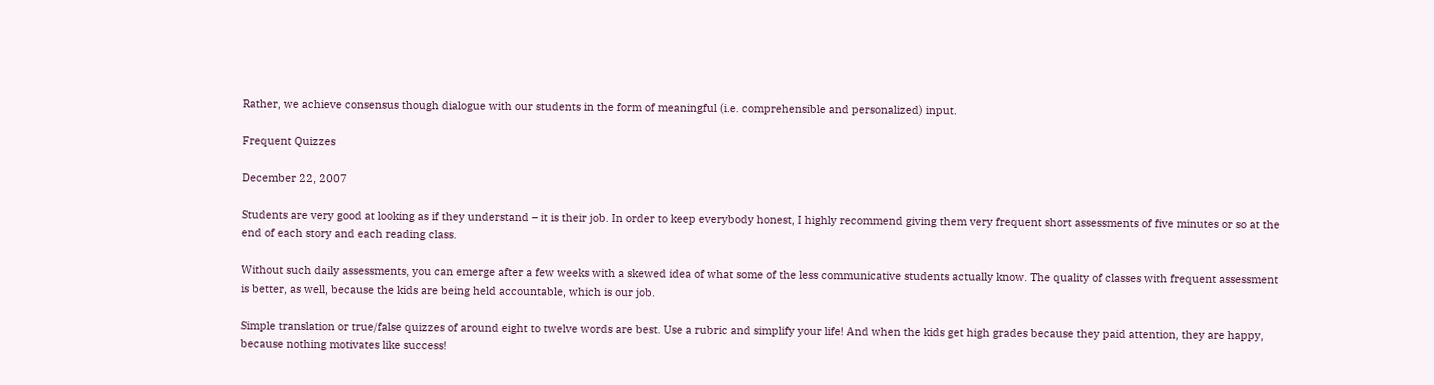Rather, we achieve consensus though dialogue with our students in the form of meaningful (i.e. comprehensible and personalized) input.

Frequent Quizzes

December 22, 2007

Students are very good at looking as if they understand – it is their job. In order to keep everybody honest, I highly recommend giving them very frequent short assessments of five minutes or so at the end of each story and each reading class.

Without such daily assessments, you can emerge after a few weeks with a skewed idea of what some of the less communicative students actually know. The quality of classes with frequent assessment is better, as well, because the kids are being held accountable, which is our job.

Simple translation or true/false quizzes of around eight to twelve words are best. Use a rubric and simplify your life! And when the kids get high grades because they paid attention, they are happy, because nothing motivates like success!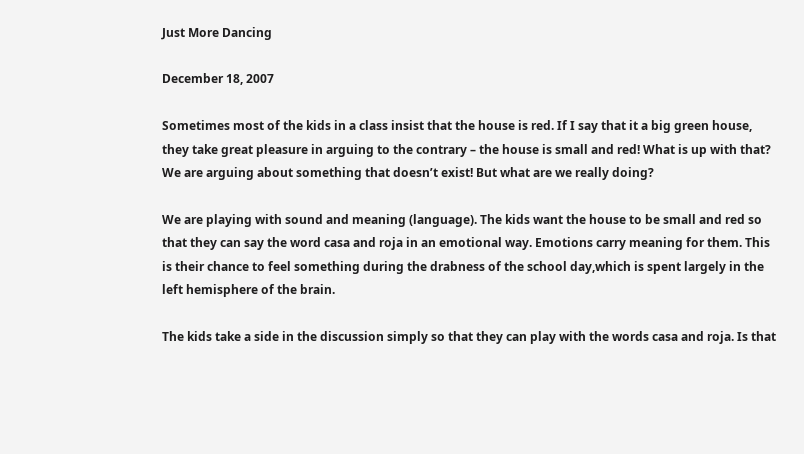Just More Dancing

December 18, 2007

Sometimes most of the kids in a class insist that the house is red. If I say that it a big green house, they take great pleasure in arguing to the contrary – the house is small and red! What is up with that? We are arguing about something that doesn’t exist! But what are we really doing?

We are playing with sound and meaning (language). The kids want the house to be small and red so that they can say the word casa and roja in an emotional way. Emotions carry meaning for them. This is their chance to feel something during the drabness of the school day,which is spent largely in the left hemisphere of the brain.

The kids take a side in the discussion simply so that they can play with the words casa and roja. Is that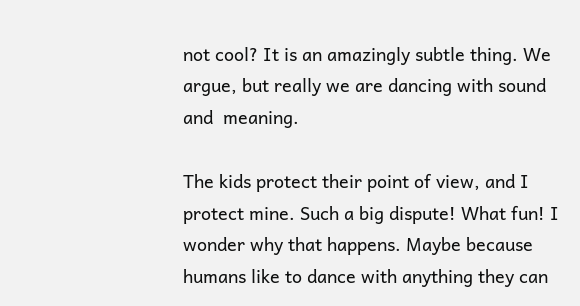not cool? It is an amazingly subtle thing. We argue, but really we are dancing with sound and  meaning.

The kids protect their point of view, and I protect mine. Such a big dispute! What fun! I wonder why that happens. Maybe because humans like to dance with anything they can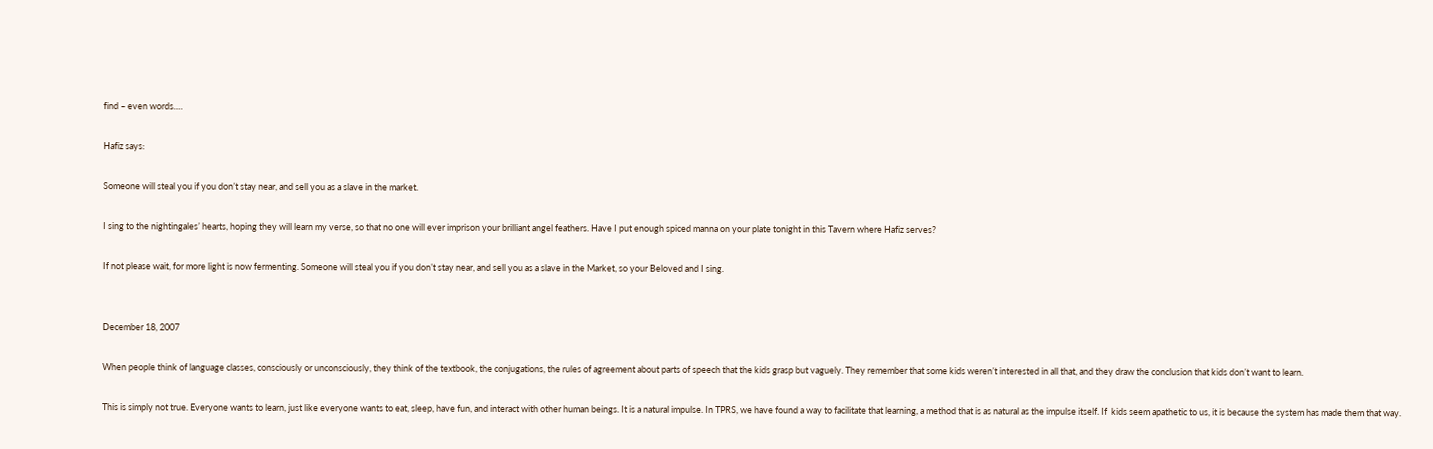find – even words….

Hafiz says:

Someone will steal you if you don’t stay near, and sell you as a slave in the market.

I sing to the nightingales’ hearts, hoping they will learn my verse, so that no one will ever imprison your brilliant angel feathers. Have I put enough spiced manna on your plate tonight in this Tavern where Hafiz serves?

If not please wait, for more light is now fermenting. Someone will steal you if you don’t stay near, and sell you as a slave in the Market, so your Beloved and I sing.


December 18, 2007

When people think of language classes, consciously or unconsciously, they think of the textbook, the conjugations, the rules of agreement about parts of speech that the kids grasp but vaguely. They remember that some kids weren’t interested in all that, and they draw the conclusion that kids don’t want to learn.

This is simply not true. Everyone wants to learn, just like everyone wants to eat, sleep, have fun, and interact with other human beings. It is a natural impulse. In TPRS, we have found a way to facilitate that learning, a method that is as natural as the impulse itself. If  kids seem apathetic to us, it is because the system has made them that way.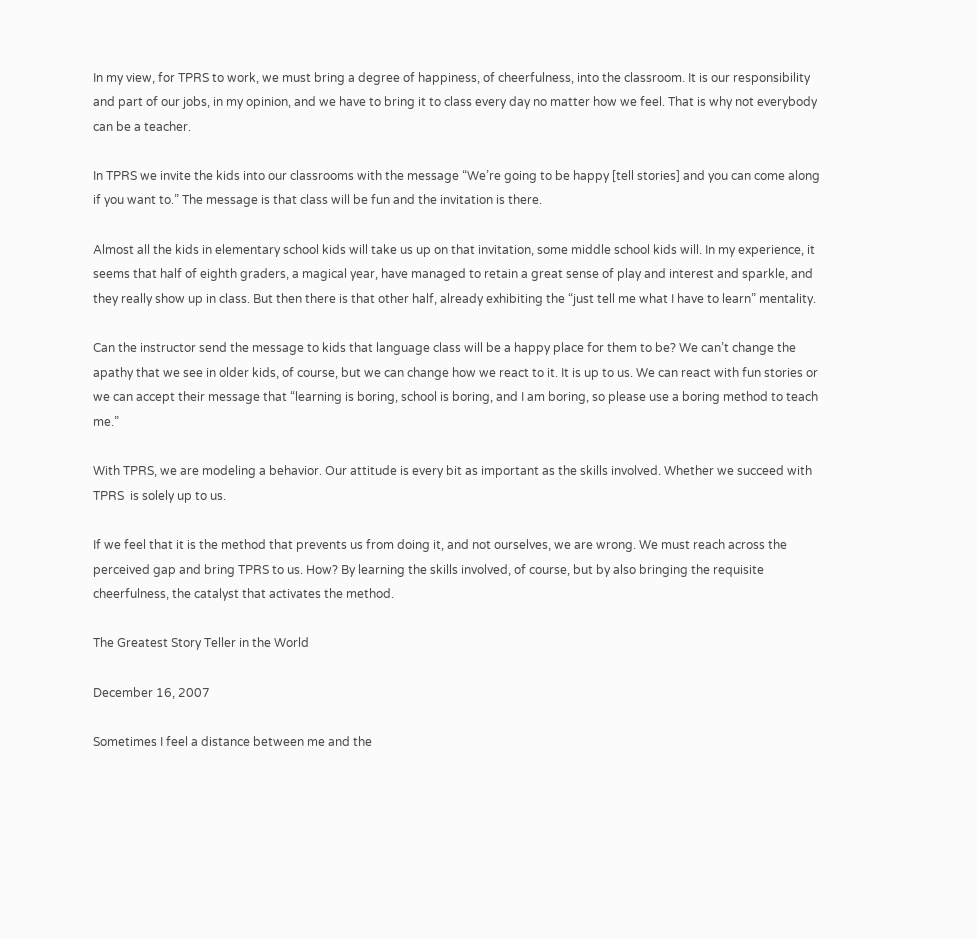In my view, for TPRS to work, we must bring a degree of happiness, of cheerfulness, into the classroom. It is our responsibility and part of our jobs, in my opinion, and we have to bring it to class every day no matter how we feel. That is why not everybody can be a teacher.

In TPRS we invite the kids into our classrooms with the message “We’re going to be happy [tell stories] and you can come along if you want to.” The message is that class will be fun and the invitation is there.

Almost all the kids in elementary school kids will take us up on that invitation, some middle school kids will. In my experience, it seems that half of eighth graders, a magical year, have managed to retain a great sense of play and interest and sparkle, and they really show up in class. But then there is that other half, already exhibiting the “just tell me what I have to learn” mentality.

Can the instructor send the message to kids that language class will be a happy place for them to be? We can’t change the apathy that we see in older kids, of course, but we can change how we react to it. It is up to us. We can react with fun stories or we can accept their message that “learning is boring, school is boring, and I am boring, so please use a boring method to teach me.”

With TPRS, we are modeling a behavior. Our attitude is every bit as important as the skills involved. Whether we succeed with TPRS  is solely up to us.

If we feel that it is the method that prevents us from doing it, and not ourselves, we are wrong. We must reach across the perceived gap and bring TPRS to us. How? By learning the skills involved, of course, but by also bringing the requisite cheerfulness, the catalyst that activates the method.

The Greatest Story Teller in the World

December 16, 2007

Sometimes I feel a distance between me and the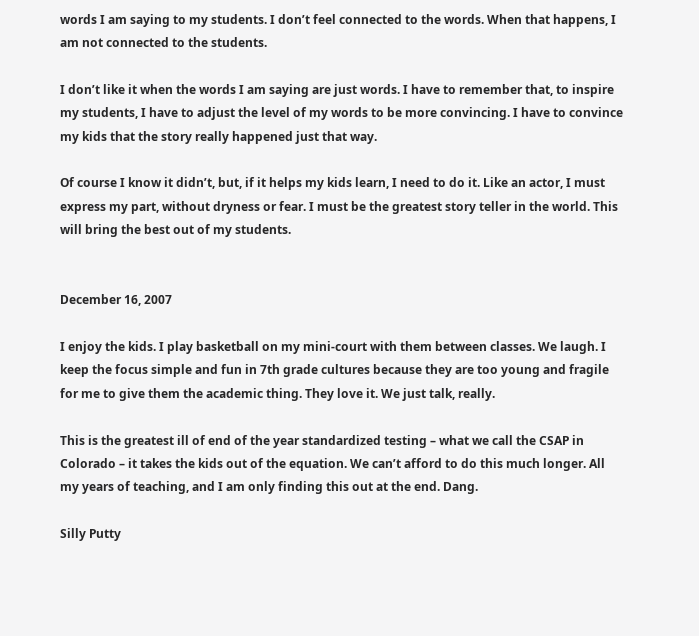words I am saying to my students. I don’t feel connected to the words. When that happens, I am not connected to the students.

I don’t like it when the words I am saying are just words. I have to remember that, to inspire my students, I have to adjust the level of my words to be more convincing. I have to convince my kids that the story really happened just that way.

Of course I know it didn’t, but, if it helps my kids learn, I need to do it. Like an actor, I must express my part, without dryness or fear. I must be the greatest story teller in the world. This will bring the best out of my students.


December 16, 2007

I enjoy the kids. I play basketball on my mini-court with them between classes. We laugh. I keep the focus simple and fun in 7th grade cultures because they are too young and fragile for me to give them the academic thing. They love it. We just talk, really.

This is the greatest ill of end of the year standardized testing – what we call the CSAP in Colorado – it takes the kids out of the equation. We can’t afford to do this much longer. All my years of teaching, and I am only finding this out at the end. Dang.

Silly Putty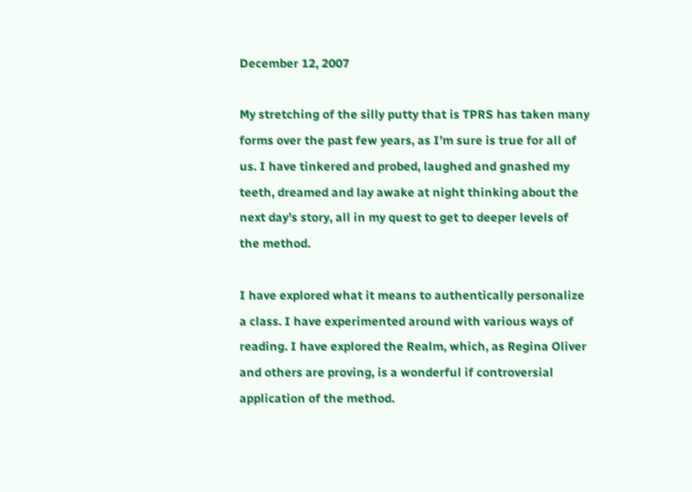December 12, 2007

My stretching of the silly putty that is TPRS has taken many forms over the past few years, as I’m sure is true for all of us. I have tinkered and probed, laughed and gnashed my teeth, dreamed and lay awake at night thinking about the next day’s story, all in my quest to get to deeper levels of the method.

I have explored what it means to authentically personalize a class. I have experimented around with various ways of reading. I have explored the Realm, which, as Regina Oliver and others are proving, is a wonderful if controversial application of the method.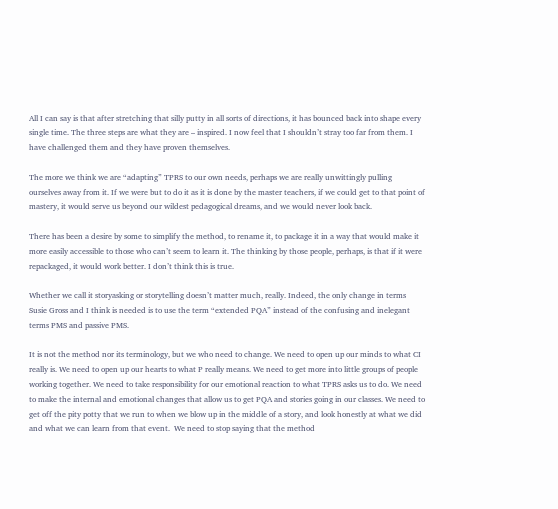All I can say is that after stretching that silly putty in all sorts of directions, it has bounced back into shape every single time. The three steps are what they are – inspired. I now feel that I shouldn’t stray too far from them. I have challenged them and they have proven themselves.

The more we think we are “adapting” TPRS to our own needs, perhaps we are really unwittingly pulling ourselves away from it. If we were but to do it as it is done by the master teachers, if we could get to that point of mastery, it would serve us beyond our wildest pedagogical dreams, and we would never look back.

There has been a desire by some to simplify the method, to rename it, to package it in a way that would make it more easily accessible to those who can’t seem to learn it. The thinking by those people, perhaps, is that if it were repackaged, it would work better. I don’t think this is true.

Whether we call it storyasking or storytelling doesn’t matter much, really. Indeed, the only change in terms Susie Gross and I think is needed is to use the term “extended PQA” instead of the confusing and inelegant terms PMS and passive PMS.

It is not the method nor its terminology, but we who need to change. We need to open up our minds to what CI really is. We need to open up our hearts to what P really means. We need to get more into little groups of people working together. We need to take responsibility for our emotional reaction to what TPRS asks us to do. We need to make the internal and emotional changes that allow us to get PQA and stories going in our classes. We need to get off the pity potty that we run to when we blow up in the middle of a story, and look honestly at what we did and what we can learn from that event.  We need to stop saying that the method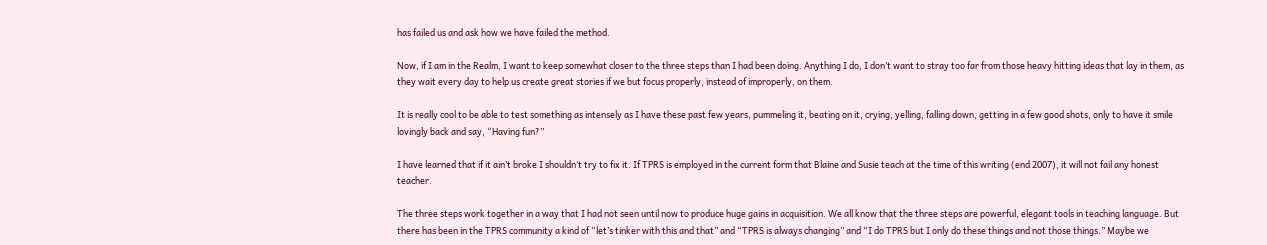has failed us and ask how we have failed the method.

Now, if I am in the Realm, I want to keep somewhat closer to the three steps than I had been doing. Anything I do, I don’t want to stray too far from those heavy hitting ideas that lay in them, as they wait every day to help us create great stories if we but focus properly, instead of improperly, on them.

It is really cool to be able to test something as intensely as I have these past few years, pummeling it, beating on it, crying, yelling, falling down, getting in a few good shots, only to have it smile lovingly back and say, “Having fun?”

I have learned that if it ain’t broke I shouldn’t try to fix it. If TPRS is employed in the current form that Blaine and Susie teach at the time of this writing (end 2007), it will not fail any honest teacher.

The three steps work together in a way that I had not seen until now to produce huge gains in acquisition. We all know that the three steps are powerful, elegant tools in teaching language. But there has been in the TPRS community a kind of “let’s tinker with this and that” and “TPRS is always changing” and “I do TPRS but I only do these things and not those things.” Maybe we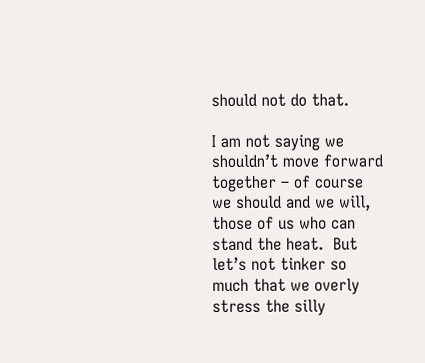should not do that.

I am not saying we shouldn’t move forward together – of course we should and we will, those of us who can stand the heat.  But let’s not tinker so much that we overly stress the silly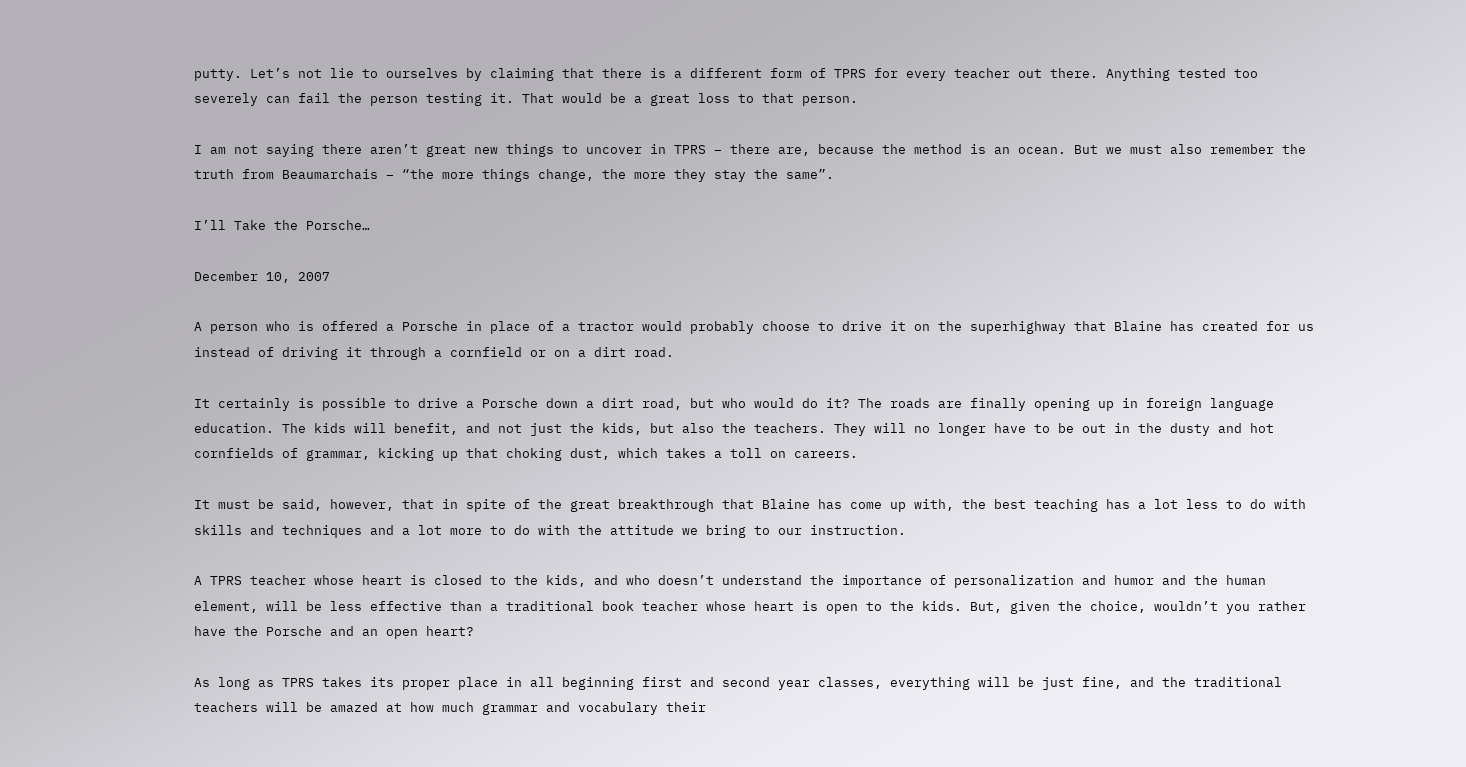putty. Let’s not lie to ourselves by claiming that there is a different form of TPRS for every teacher out there. Anything tested too severely can fail the person testing it. That would be a great loss to that person.

I am not saying there aren’t great new things to uncover in TPRS – there are, because the method is an ocean. But we must also remember the truth from Beaumarchais – “the more things change, the more they stay the same”.

I’ll Take the Porsche…

December 10, 2007

A person who is offered a Porsche in place of a tractor would probably choose to drive it on the superhighway that Blaine has created for us instead of driving it through a cornfield or on a dirt road.

It certainly is possible to drive a Porsche down a dirt road, but who would do it? The roads are finally opening up in foreign language education. The kids will benefit, and not just the kids, but also the teachers. They will no longer have to be out in the dusty and hot cornfields of grammar, kicking up that choking dust, which takes a toll on careers.

It must be said, however, that in spite of the great breakthrough that Blaine has come up with, the best teaching has a lot less to do with skills and techniques and a lot more to do with the attitude we bring to our instruction.

A TPRS teacher whose heart is closed to the kids, and who doesn’t understand the importance of personalization and humor and the human element, will be less effective than a traditional book teacher whose heart is open to the kids. But, given the choice, wouldn’t you rather have the Porsche and an open heart?

As long as TPRS takes its proper place in all beginning first and second year classes, everything will be just fine, and the traditional teachers will be amazed at how much grammar and vocabulary their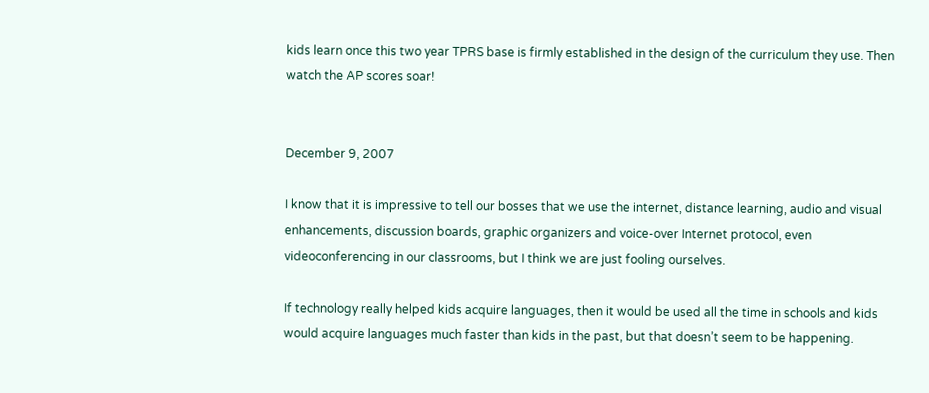kids learn once this two year TPRS base is firmly established in the design of the curriculum they use. Then watch the AP scores soar!


December 9, 2007

I know that it is impressive to tell our bosses that we use the internet, distance learning, audio and visual enhancements, discussion boards, graphic organizers and voice-over Internet protocol, even videoconferencing in our classrooms, but I think we are just fooling ourselves.

If technology really helped kids acquire languages, then it would be used all the time in schools and kids would acquire languages much faster than kids in the past, but that doesn’t seem to be happening.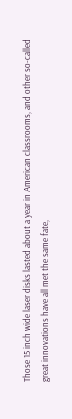Those 15 inch wide laser disks lasted about a year in American classrooms, and other so-called great innovations have all met the same fate,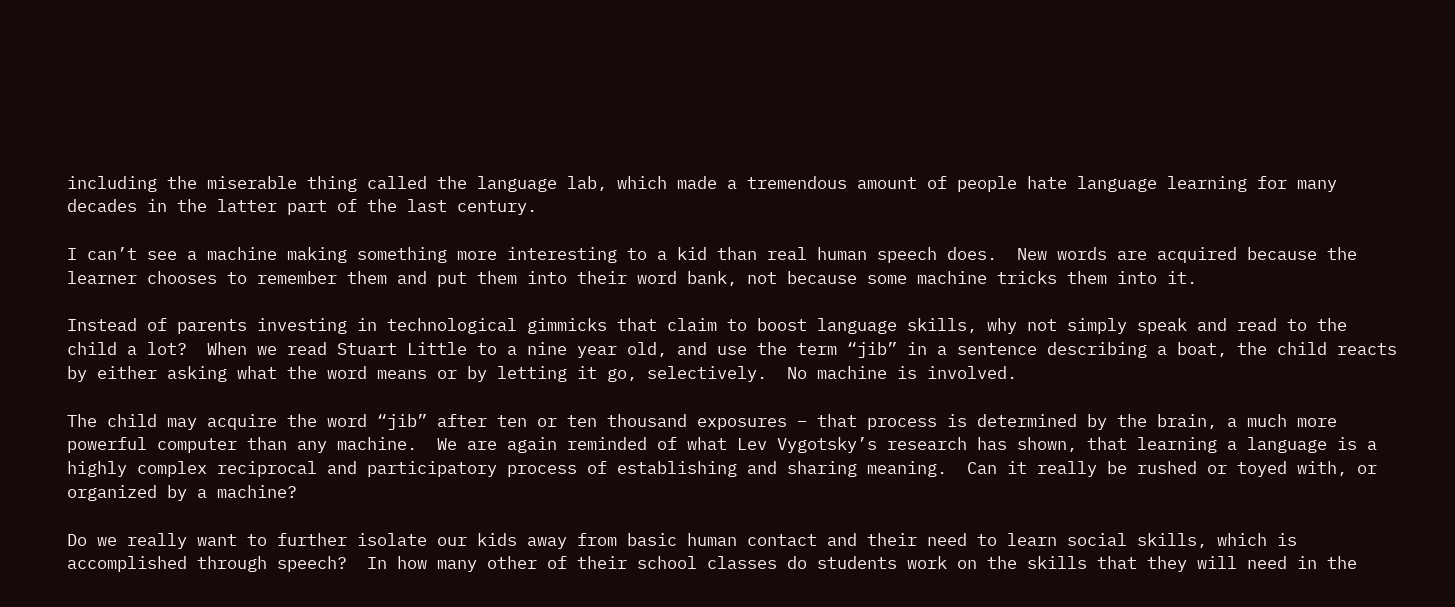including the miserable thing called the language lab, which made a tremendous amount of people hate language learning for many decades in the latter part of the last century.

I can’t see a machine making something more interesting to a kid than real human speech does.  New words are acquired because the learner chooses to remember them and put them into their word bank, not because some machine tricks them into it.

Instead of parents investing in technological gimmicks that claim to boost language skills, why not simply speak and read to the child a lot?  When we read Stuart Little to a nine year old, and use the term “jib” in a sentence describing a boat, the child reacts by either asking what the word means or by letting it go, selectively.  No machine is involved.

The child may acquire the word “jib” after ten or ten thousand exposures – that process is determined by the brain, a much more powerful computer than any machine.  We are again reminded of what Lev Vygotsky’s research has shown, that learning a language is a highly complex reciprocal and participatory process of establishing and sharing meaning.  Can it really be rushed or toyed with, or organized by a machine?

Do we really want to further isolate our kids away from basic human contact and their need to learn social skills, which is accomplished through speech?  In how many other of their school classes do students work on the skills that they will need in the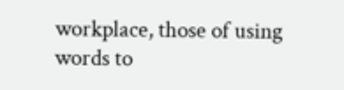workplace, those of using words to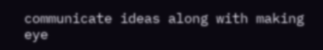communicate ideas along with making eye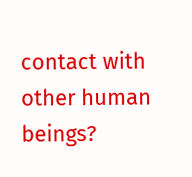contact with other human beings?